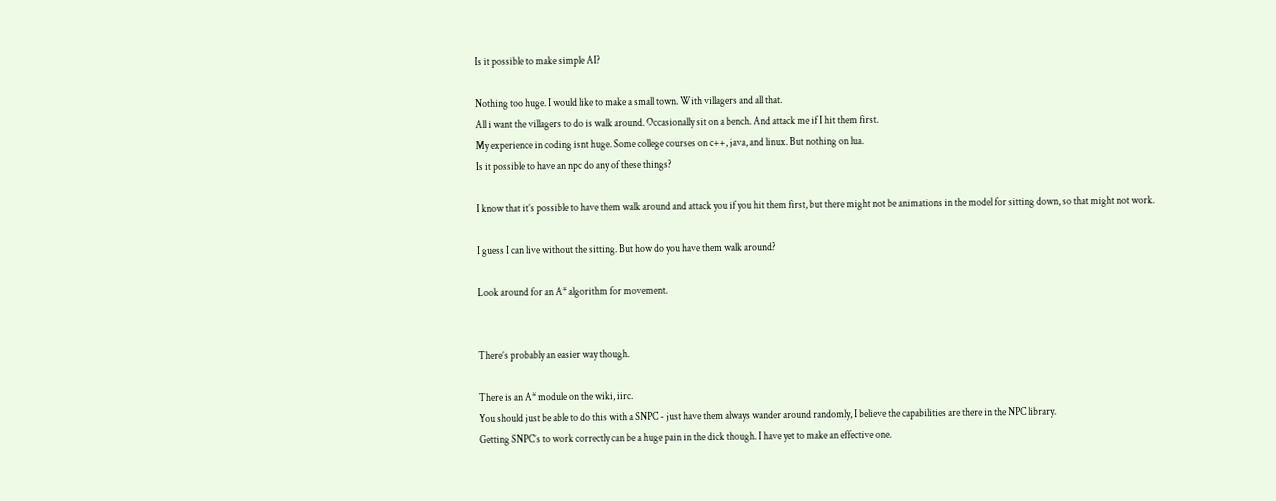Is it possible to make simple AI?

Nothing too huge. I would like to make a small town. With villagers and all that.
All i want the villagers to do is walk around. Occasionally sit on a bench. And attack me if I hit them first.
My experience in coding isnt huge. Some college courses on c++, java, and linux. But nothing on lua.
Is it possible to have an npc do any of these things?

I know that it’s possible to have them walk around and attack you if you hit them first, but there might not be animations in the model for sitting down, so that might not work.

I guess I can live without the sitting. But how do you have them walk around?

Look around for an A* algorithm for movement.


There’s probably an easier way though.

There is an A* module on the wiki, iirc.
You should just be able to do this with a SNPC - just have them always wander around randomly, I believe the capabilities are there in the NPC library.
Getting SNPC’s to work correctly can be a huge pain in the dick though. I have yet to make an effective one.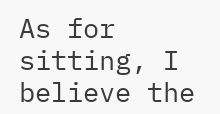As for sitting, I believe the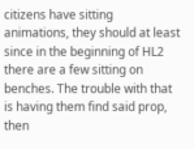citizens have sitting animations, they should at least since in the beginning of HL2 there are a few sitting on benches. The trouble with that is having them find said prop, then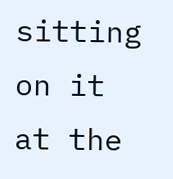sitting on it at the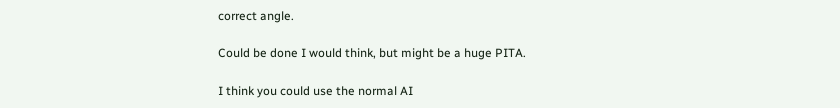correct angle.

Could be done I would think, but might be a huge PITA.

I think you could use the normal AI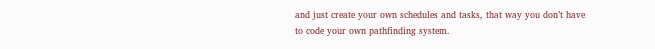and just create your own schedules and tasks, that way you don’t have to code your own pathfinding system.